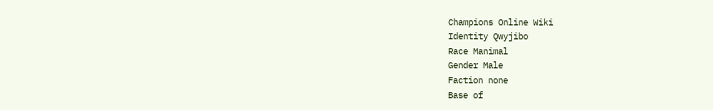Champions Online Wiki
Identity Qwyjibo
Race Manimal
Gender Male
Faction none
Base of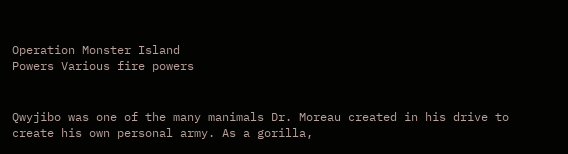Operation Monster Island
Powers Various fire powers


Qwyjibo was one of the many manimals Dr. Moreau created in his drive to create his own personal army. As a gorilla,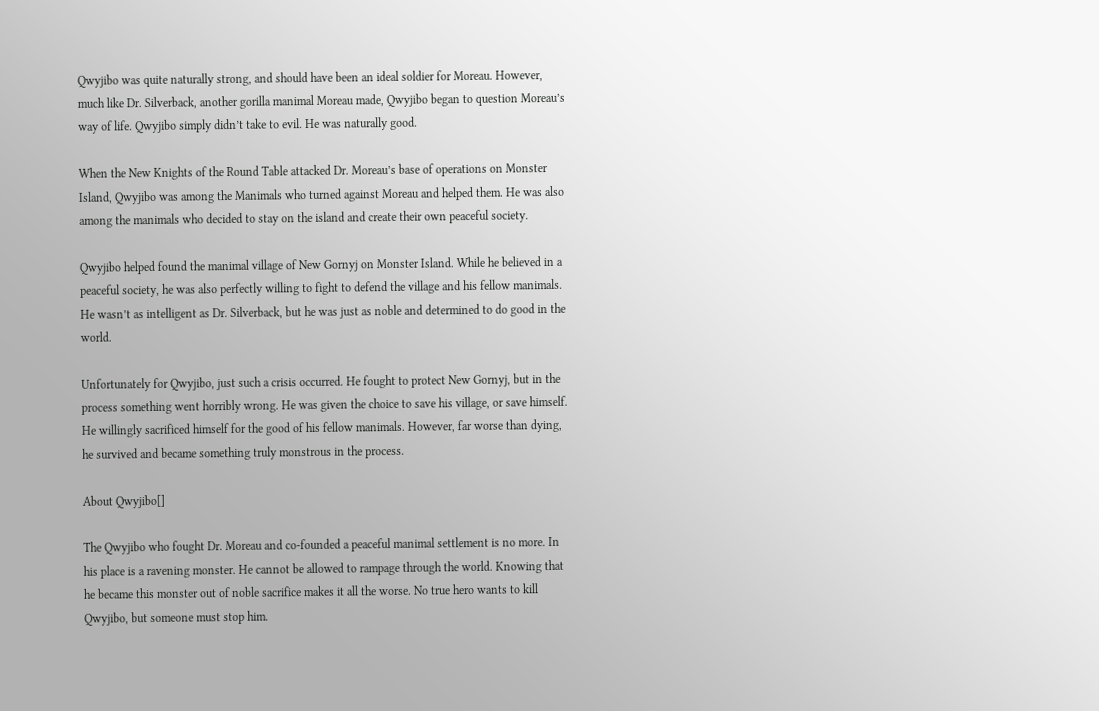Qwyjibo was quite naturally strong, and should have been an ideal soldier for Moreau. However, much like Dr. Silverback, another gorilla manimal Moreau made, Qwyjibo began to question Moreau’s way of life. Qwyjibo simply didn’t take to evil. He was naturally good.

When the New Knights of the Round Table attacked Dr. Moreau’s base of operations on Monster Island, Qwyjibo was among the Manimals who turned against Moreau and helped them. He was also among the manimals who decided to stay on the island and create their own peaceful society.

Qwyjibo helped found the manimal village of New Gornyj on Monster Island. While he believed in a peaceful society, he was also perfectly willing to fight to defend the village and his fellow manimals. He wasn’t as intelligent as Dr. Silverback, but he was just as noble and determined to do good in the world.

Unfortunately for Qwyjibo, just such a crisis occurred. He fought to protect New Gornyj, but in the process something went horribly wrong. He was given the choice to save his village, or save himself. He willingly sacrificed himself for the good of his fellow manimals. However, far worse than dying, he survived and became something truly monstrous in the process.

About Qwyjibo[]

The Qwyjibo who fought Dr. Moreau and co-founded a peaceful manimal settlement is no more. In his place is a ravening monster. He cannot be allowed to rampage through the world. Knowing that he became this monster out of noble sacrifice makes it all the worse. No true hero wants to kill Qwyjibo, but someone must stop him.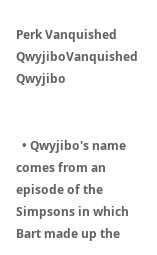Perk Vanquished QwyjiboVanquished Qwyjibo


  • Qwyjibo's name comes from an episode of the Simpsons in which Bart made up the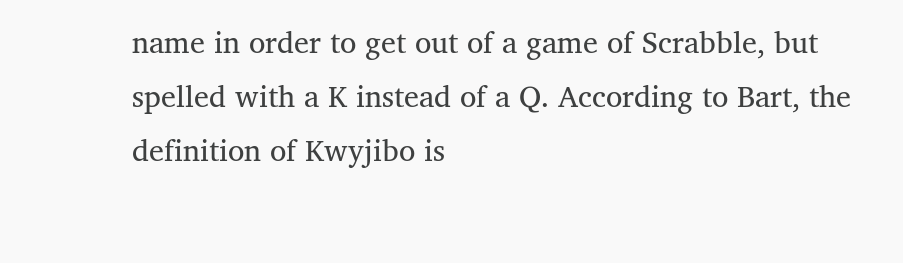name in order to get out of a game of Scrabble, but spelled with a K instead of a Q. According to Bart, the definition of Kwyjibo is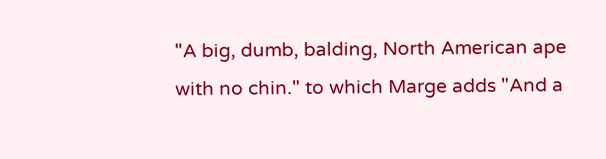"A big, dumb, balding, North American ape with no chin." to which Marge adds "And a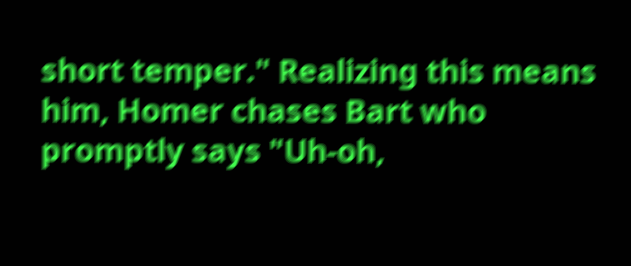short temper." Realizing this means him, Homer chases Bart who promptly says "Uh-oh,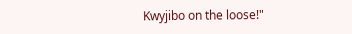Kwyjibo on the loose!"